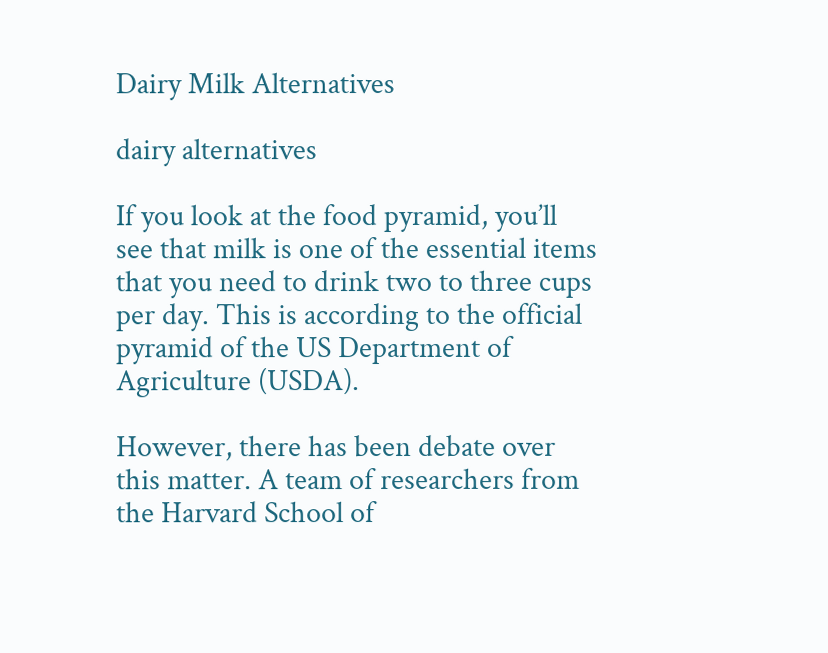Dairy Milk Alternatives

dairy alternatives

If you look at the food pyramid, you’ll see that milk is one of the essential items that you need to drink two to three cups per day. This is according to the official pyramid of the US Department of Agriculture (USDA).

However, there has been debate over this matter. A team of researchers from the Harvard School of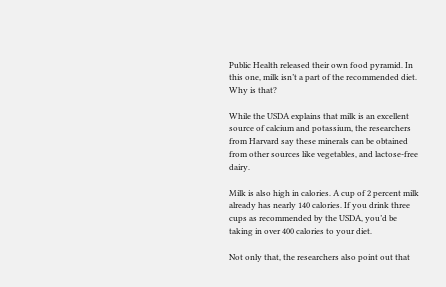Public Health released their own food pyramid. In this one, milk isn’t a part of the recommended diet. Why is that?

While the USDA explains that milk is an excellent source of calcium and potassium, the researchers from Harvard say these minerals can be obtained from other sources like vegetables, and lactose-free dairy.

Milk is also high in calories. A cup of 2 percent milk already has nearly 140 calories. If you drink three cups as recommended by the USDA, you’d be taking in over 400 calories to your diet.

Not only that, the researchers also point out that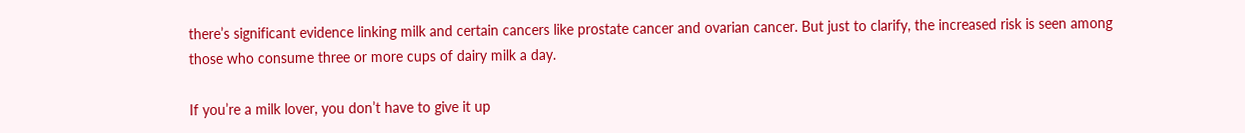there’s significant evidence linking milk and certain cancers like prostate cancer and ovarian cancer. But just to clarify, the increased risk is seen among those who consume three or more cups of dairy milk a day.

If you’re a milk lover, you don’t have to give it up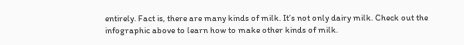entirely. Fact is, there are many kinds of milk. It’s not only dairy milk. Check out the infographic above to learn how to make other kinds of milk.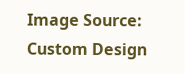Image Source: Custom Design